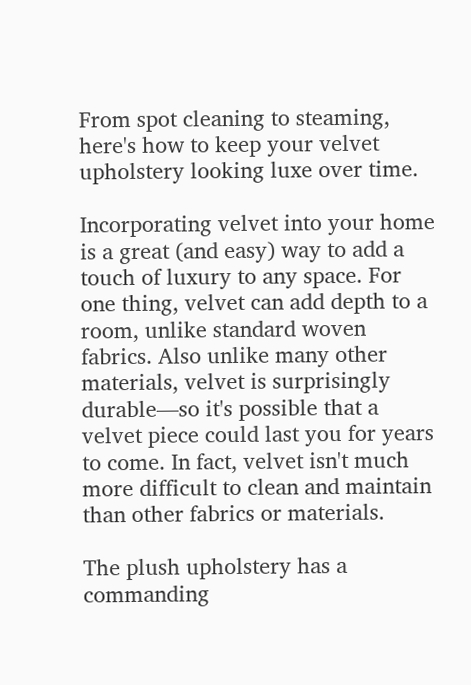From spot cleaning to steaming, here's how to keep your velvet upholstery looking luxe over time.

Incorporating velvet into your home is a great (and easy) way to add a touch of luxury to any space. For one thing, velvet can add depth to a room, unlike standard woven fabrics. Also unlike many other materials, velvet is surprisingly durable—so it's possible that a velvet piece could last you for years to come. In fact, velvet isn't much more difficult to clean and maintain than other fabrics or materials.

The plush upholstery has a commanding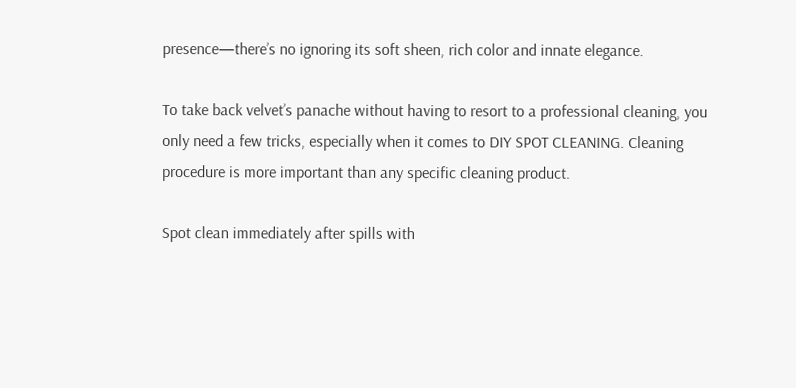presence—there’s no ignoring its soft sheen, rich color and innate elegance.

To take back velvet’s panache without having to resort to a professional cleaning, you only need a few tricks, especially when it comes to DIY SPOT CLEANING. Cleaning procedure is more important than any specific cleaning product.

Spot clean immediately after spills with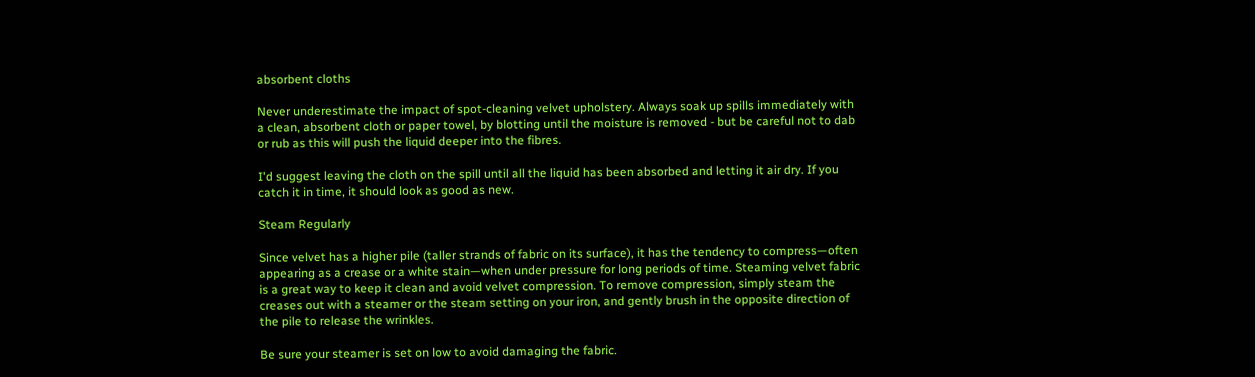absorbent cloths

Never underestimate the impact of spot-cleaning velvet upholstery. Always soak up spills immediately with a clean, absorbent cloth or paper towel, by blotting until the moisture is removed - but be careful not to dab or rub as this will push the liquid deeper into the fibres.

I'd suggest leaving the cloth on the spill until all the liquid has been absorbed and letting it air dry. If you catch it in time, it should look as good as new.

Steam Regularly

Since velvet has a higher pile (taller strands of fabric on its surface), it has the tendency to compress—often appearing as a crease or a white stain—when under pressure for long periods of time. Steaming velvet fabric is a great way to keep it clean and avoid velvet compression. To remove compression, simply steam the creases out with a steamer or the steam setting on your iron, and gently brush in the opposite direction of the pile to release the wrinkles.

Be sure your steamer is set on low to avoid damaging the fabric.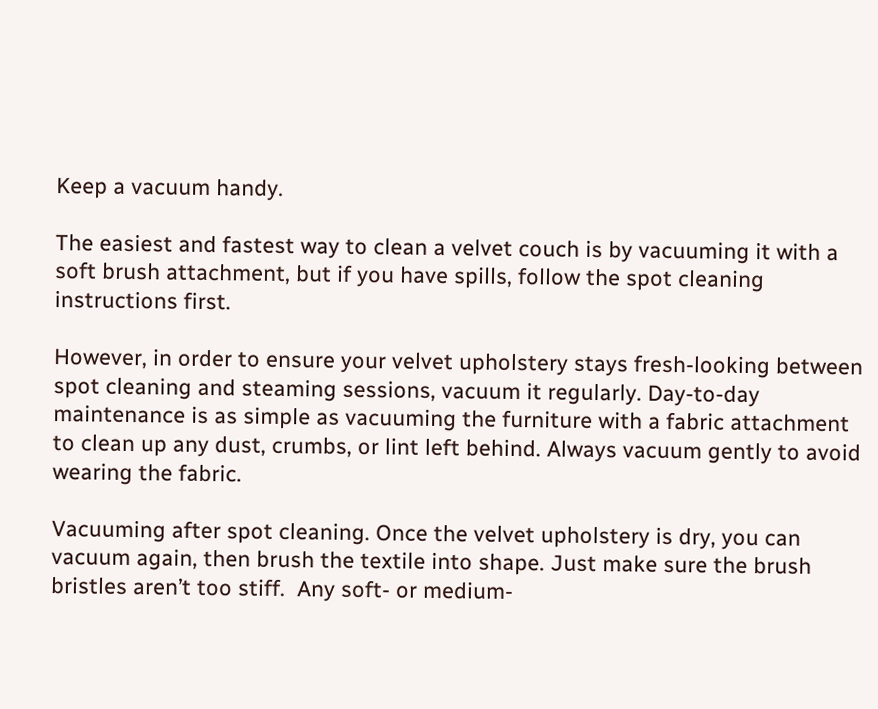Keep a vacuum handy.

The easiest and fastest way to clean a velvet couch is by vacuuming it with a soft brush attachment, but if you have spills, follow the spot cleaning instructions first.

However, in order to ensure your velvet upholstery stays fresh-looking between spot cleaning and steaming sessions, vacuum it regularly. Day-to-day maintenance is as simple as vacuuming the furniture with a fabric attachment to clean up any dust, crumbs, or lint left behind. Always vacuum gently to avoid wearing the fabric.

Vacuuming after spot cleaning. Once the velvet upholstery is dry, you can vacuum again, then brush the textile into shape. Just make sure the brush bristles aren’t too stiff.  Any soft- or medium-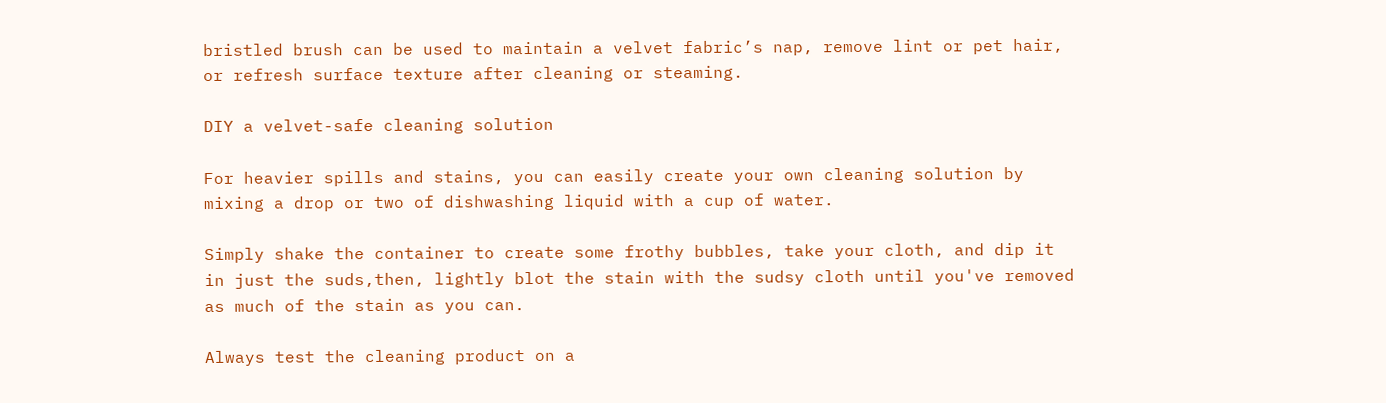bristled brush can be used to maintain a velvet fabric’s nap, remove lint or pet hair, or refresh surface texture after cleaning or steaming.

DIY a velvet-safe cleaning solution

For heavier spills and stains, you can easily create your own cleaning solution by mixing a drop or two of dishwashing liquid with a cup of water.

Simply shake the container to create some frothy bubbles, take your cloth, and dip it in just the suds,then, lightly blot the stain with the sudsy cloth until you've removed as much of the stain as you can.

Always test the cleaning product on a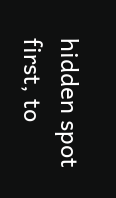hidden spot first, to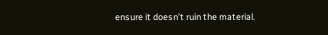ensure it doesn’t ruin the material.